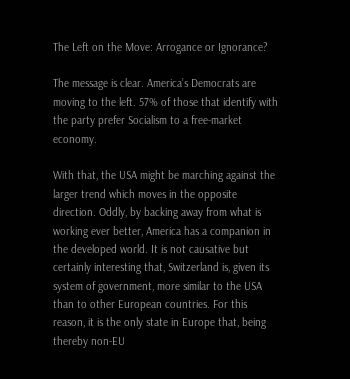The Left on the Move: Arrogance or Ignorance?

The message is clear. America’s Democrats are moving to the left. 57% of those that identify with the party prefer Socialism to a free-market economy.

With that, the USA might be marching against the larger trend which moves in the opposite direction. Oddly, by backing away from what is working ever better, America has a companion in the developed world. It is not causative but certainly interesting that, Switzerland is, given its system of government, more similar to the USA than to other European countries. For this reason, it is the only state in Europe that, being thereby non-EU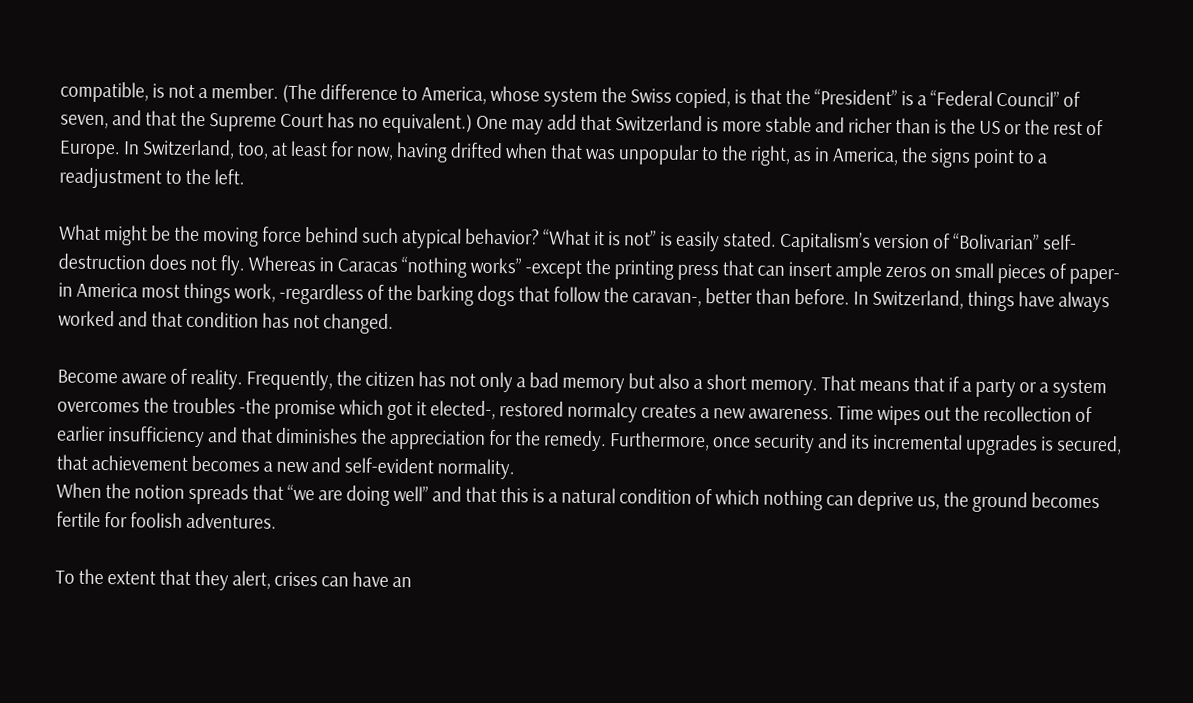compatible, is not a member. (The difference to America, whose system the Swiss copied, is that the “President” is a “Federal Council” of seven, and that the Supreme Court has no equivalent.) One may add that Switzerland is more stable and richer than is the US or the rest of Europe. In Switzerland, too, at least for now, having drifted when that was unpopular to the right, as in America, the signs point to a readjustment to the left.

What might be the moving force behind such atypical behavior? “What it is not” is easily stated. Capitalism’s version of “Bolivarian” self-destruction does not fly. Whereas in Caracas “nothing works” -except the printing press that can insert ample zeros on small pieces of paper- in America most things work, -regardless of the barking dogs that follow the caravan-, better than before. In Switzerland, things have always worked and that condition has not changed.

Become aware of reality. Frequently, the citizen has not only a bad memory but also a short memory. That means that if a party or a system overcomes the troubles -the promise which got it elected-, restored normalcy creates a new awareness. Time wipes out the recollection of earlier insufficiency and that diminishes the appreciation for the remedy. Furthermore, once security and its incremental upgrades is secured, that achievement becomes a new and self-evident normality.
When the notion spreads that “we are doing well” and that this is a natural condition of which nothing can deprive us, the ground becomes fertile for foolish adventures.

To the extent that they alert, crises can have an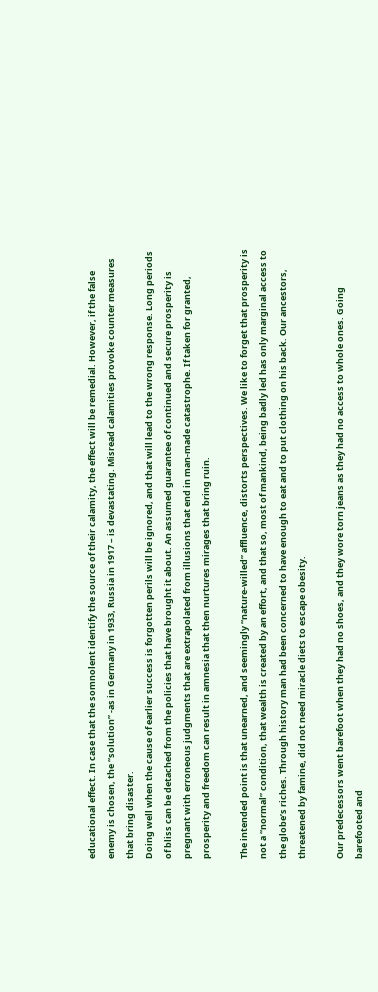educational effect. In case that the somnolent identify the source of their calamity, the effect will be remedial. However, if the false enemy is chosen, the “solution” -as in Germany in 1933, Russia in 1917 – is devastating. Misread calamities provoke counter measures that bring disaster.
Doing well when the cause of earlier success is forgotten perils will be ignored, and that will lead to the wrong response. Long periods of bliss can be detached from the policies that have brought it about. An assumed guarantee of continued and secure prosperity is pregnant with erroneous judgments that are extrapolated from illusions that end in man-made catastrophe. If taken for granted, prosperity and freedom can result in amnesia that then nurtures mirages that bring ruin.

The intended point is that unearned, and seemingly “nature-willed” affluence, distorts perspectives. We like to forget that prosperity is not a “normal” condition, that wealth is created by an effort, and that so, most of mankind, being badly led has only marginal access to the globe’s riches. Through history man had been concerned to have enough to eat and to put clothing on his back. Our ancestors, threatened by famine, did not need miracle diets to escape obesity.

Our predecessors went barefoot when they had no shoes, and they wore torn jeans as they had no access to whole ones. Going barefooted and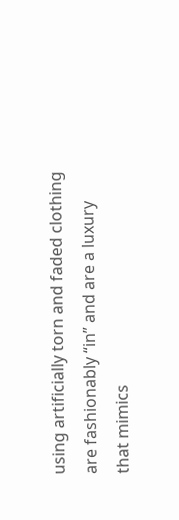using artificially torn and faded clothing are fashionably “in” and are a luxury that mimics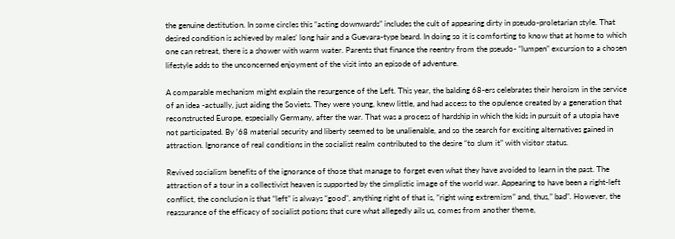the genuine destitution. In some circles this “acting downwards” includes the cult of appearing dirty in pseudo-proletarian style. That desired condition is achieved by males’ long hair and a Guevara-type beard. In doing so it is comforting to know that at home to which one can retreat, there is a shower with warm water. Parents that finance the reentry from the pseudo- “lumpen” excursion to a chosen lifestyle adds to the unconcerned enjoyment of the visit into an episode of adventure.

A comparable mechanism might explain the resurgence of the Left. This year, the balding 68-ers celebrates their heroism in the service of an idea -actually, just aiding the Soviets. They were young, knew little, and had access to the opulence created by a generation that reconstructed Europe, especially Germany, after the war. That was a process of hardship in which the kids in pursuit of a utopia have not participated. By ’68 material security and liberty seemed to be unalienable, and so the search for exciting alternatives gained in attraction. Ignorance of real conditions in the socialist realm contributed to the desire “to slum it” with visitor status.

Revived socialism benefits of the ignorance of those that manage to forget even what they have avoided to learn in the past. The attraction of a tour in a collectivist heaven is supported by the simplistic image of the world war. Appearing to have been a right-left conflict, the conclusion is that “left” is always “good”, anything right of that is, “right wing extremism” and, thus,” bad”. However, the reassurance of the efficacy of socialist potions that cure what allegedly ails us, comes from another theme,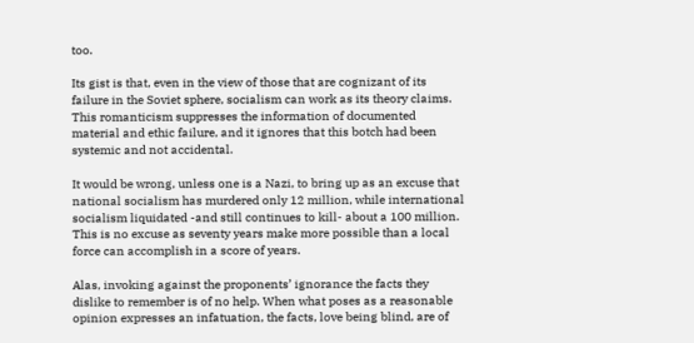too.

Its gist is that, even in the view of those that are cognizant of its failure in the Soviet sphere, socialism can work as its theory claims. This romanticism suppresses the information of documented material and ethic failure, and it ignores that this botch had been systemic and not accidental.

It would be wrong, unless one is a Nazi, to bring up as an excuse that national socialism has murdered only 12 million, while international socialism liquidated -and still continues to kill- about a 100 million. This is no excuse as seventy years make more possible than a local force can accomplish in a score of years.

Alas, invoking against the proponents’ ignorance the facts they dislike to remember is of no help. When what poses as a reasonable opinion expresses an infatuation, the facts, love being blind, are of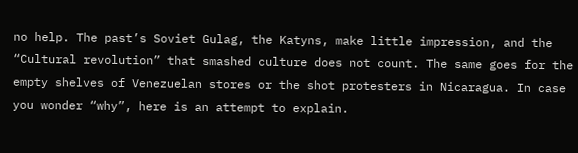no help. The past’s Soviet Gulag, the Katyns, make little impression, and the “Cultural revolution” that smashed culture does not count. The same goes for the empty shelves of Venezuelan stores or the shot protesters in Nicaragua. In case you wonder “why”, here is an attempt to explain.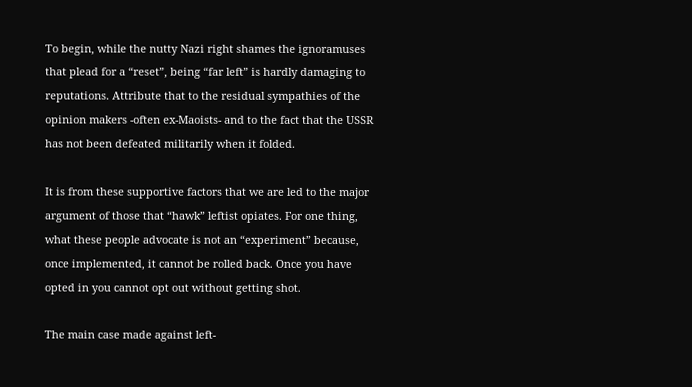To begin, while the nutty Nazi right shames the ignoramuses that plead for a “reset”, being “far left” is hardly damaging to reputations. Attribute that to the residual sympathies of the opinion makers -often ex-Maoists- and to the fact that the USSR has not been defeated militarily when it folded.

It is from these supportive factors that we are led to the major argument of those that “hawk” leftist opiates. For one thing, what these people advocate is not an “experiment” because, once implemented, it cannot be rolled back. Once you have opted in you cannot opt out without getting shot.

The main case made against left-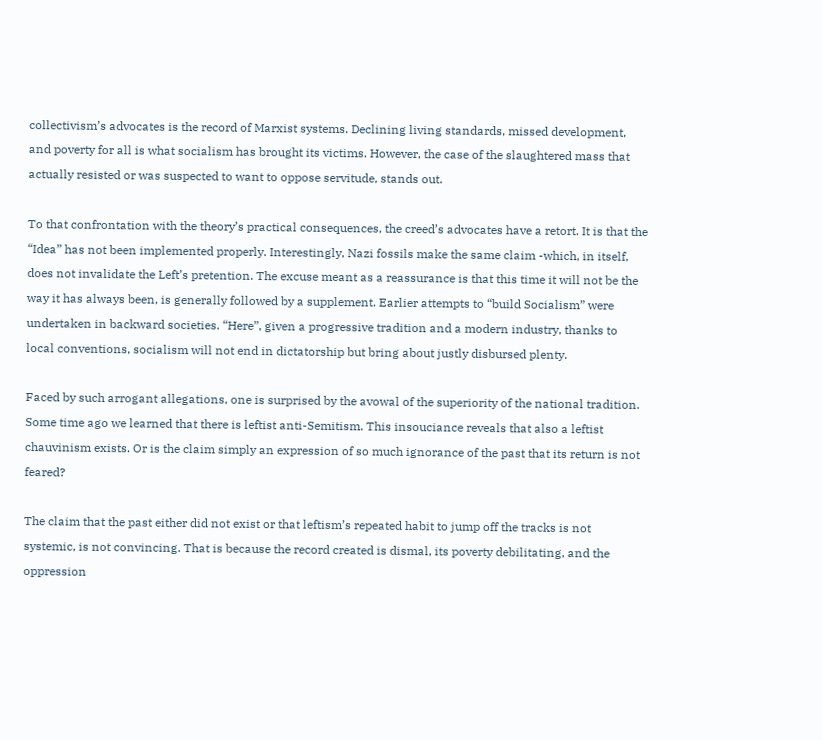collectivism’s advocates is the record of Marxist systems. Declining living standards, missed development, and poverty for all is what socialism has brought its victims. However, the case of the slaughtered mass that actually resisted or was suspected to want to oppose servitude, stands out.

To that confrontation with the theory’s practical consequences, the creed’s advocates have a retort. It is that the “Idea” has not been implemented properly. Interestingly, Nazi fossils make the same claim -which, in itself, does not invalidate the Left’s pretention. The excuse meant as a reassurance is that this time it will not be the way it has always been, is generally followed by a supplement. Earlier attempts to “build Socialism” were undertaken in backward societies. “Here”, given a progressive tradition and a modern industry, thanks to local conventions, socialism will not end in dictatorship but bring about justly disbursed plenty.

Faced by such arrogant allegations, one is surprised by the avowal of the superiority of the national tradition. Some time ago we learned that there is leftist anti-Semitism. This insouciance reveals that also a leftist chauvinism exists. Or is the claim simply an expression of so much ignorance of the past that its return is not feared?

The claim that the past either did not exist or that leftism’s repeated habit to jump off the tracks is not systemic, is not convincing. That is because the record created is dismal, its poverty debilitating, and the oppression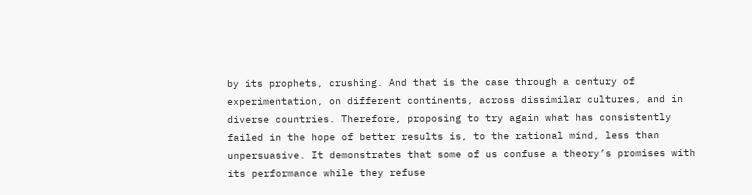by its prophets, crushing. And that is the case through a century of experimentation, on different continents, across dissimilar cultures, and in diverse countries. Therefore, proposing to try again what has consistently failed in the hope of better results is, to the rational mind, less than unpersuasive. It demonstrates that some of us confuse a theory’s promises with its performance while they refuse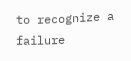to recognize a failure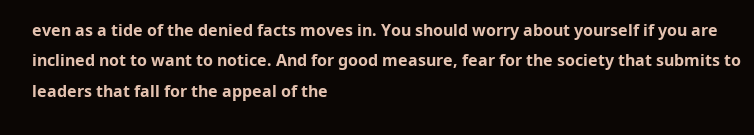even as a tide of the denied facts moves in. You should worry about yourself if you are inclined not to want to notice. And for good measure, fear for the society that submits to leaders that fall for the appeal of the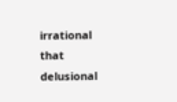irrational that delusional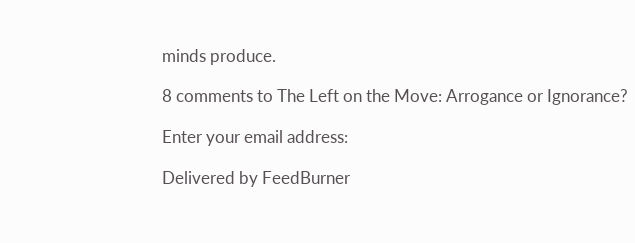minds produce.

8 comments to The Left on the Move: Arrogance or Ignorance?

Enter your email address:

Delivered by FeedBurner